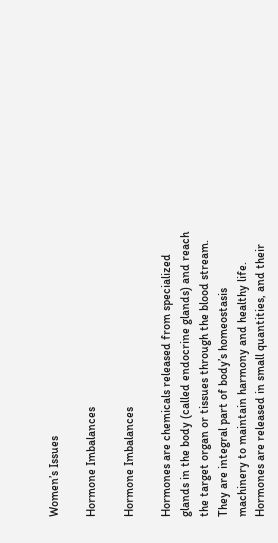Women’s Issues

Hormone Imbalances

Hormone Imbalances

Hormones are chemicals released from specialized glands in the body (called endocrine glands) and reach the target organ or tissues through the blood stream. They are integral part of body’s homeostasis machinery to maintain harmony and healthy life. Hormones are released in small quantities, and their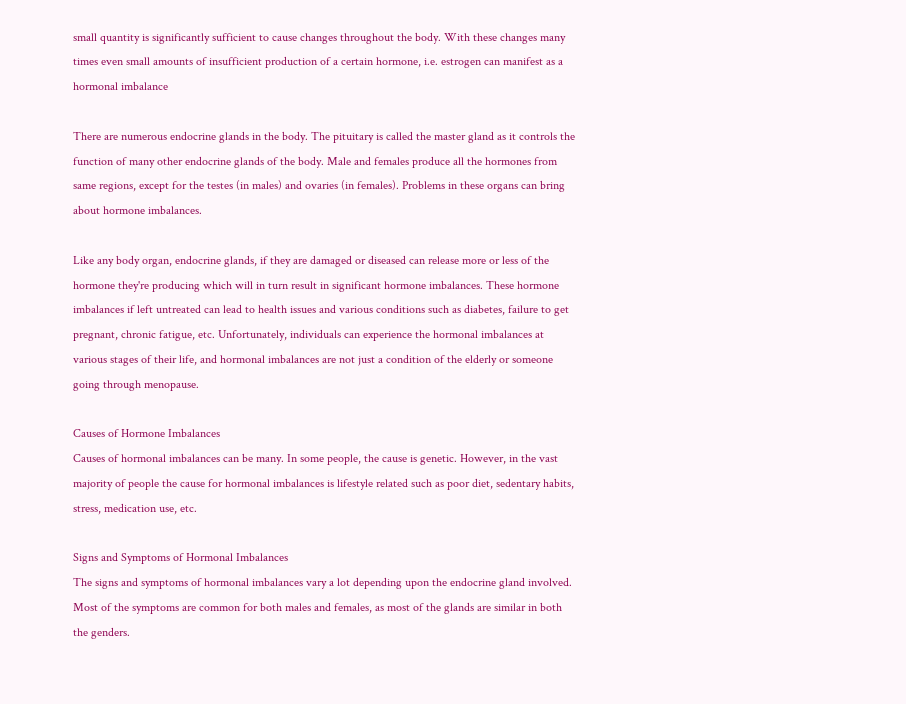small quantity is significantly sufficient to cause changes throughout the body. With these changes many times even small amounts of insufficient production of a certain hormone, i.e. estrogen can manifest as a hormonal imbalance

There are numerous endocrine glands in the body. The pituitary is called the master gland as it controls the function of many other endocrine glands of the body. Male and females produce all the hormones from same regions, except for the testes (in males) and ovaries (in females). Problems in these organs can bring about hormone imbalances.

Like any body organ, endocrine glands, if they are damaged or diseased can release more or less of the hormone they're producing which will in turn result in significant hormone imbalances. These hormone imbalances if left untreated can lead to health issues and various conditions such as diabetes, failure to get pregnant, chronic fatigue, etc. Unfortunately, individuals can experience the hormonal imbalances at various stages of their life, and hormonal imbalances are not just a condition of the elderly or someone going through menopause.

Causes of Hormone Imbalances
Causes of hormonal imbalances can be many. In some people, the cause is genetic. However, in the vast majority of people the cause for hormonal imbalances is lifestyle related such as poor diet, sedentary habits, stress, medication use, etc.

Signs and Symptoms of Hormonal Imbalances
The signs and symptoms of hormonal imbalances vary a lot depending upon the endocrine gland involved. Most of the symptoms are common for both males and females, as most of the glands are similar in both the genders.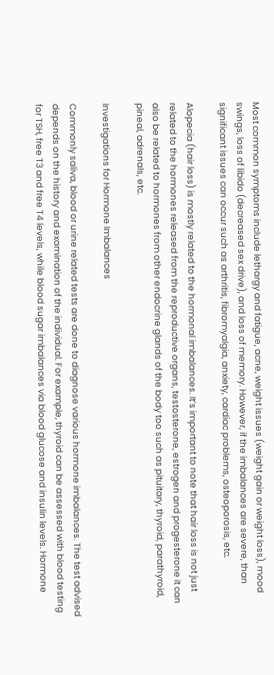Most common symptoms include lethargy and fatigue, acne, weight issues (weight gain or weight loss), mood swings, loss of libido (decreased sex drive), and loss of memory. However, if the imbalances are severe, than significant issues can occur such as arthritis, fibromyalgia, anxiety, cardiac problems, osteoporosis, etc.

Alopecia (hair loss) is mostly related to the hormonal imbalances. It’s important to note that hair loss is not just related to the hormones released from the reproductive organs, testosterone, estrogen and progesterone it can also be related to hormones from other endocrine glands of the body too such as pituitary, thyroid, parathyroid, pineal, adrenals, etc.

Investigations for Hormone Imbalances

Commonly saliva, blood or urine related tests are done to diagnose various hormone imbalances. The test advised depends on the history and examination of the individual. For example, thyroid can be assessed with blood testing for TSH, free T3 and free T4 levels, while blood sugar imbalances via blood glucose and insulin levels. Hormone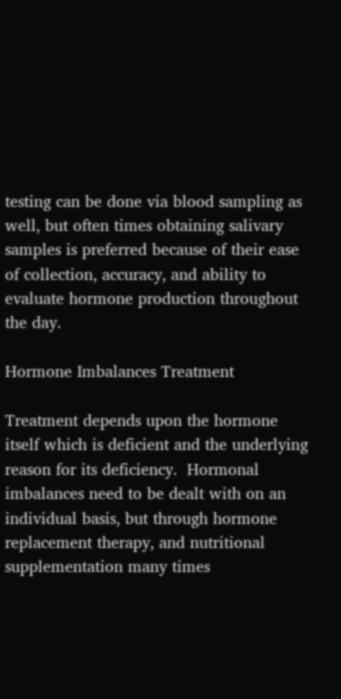testing can be done via blood sampling as well, but often times obtaining salivary samples is preferred because of their ease of collection, accuracy, and ability to evaluate hormone production throughout the day.

Hormone Imbalances Treatment

Treatment depends upon the hormone itself which is deficient and the underlying reason for its deficiency.  Hormonal imbalances need to be dealt with on an individual basis, but through hormone replacement therapy, and nutritional supplementation many times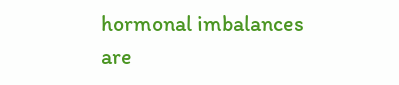hormonal imbalances are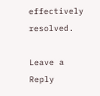effectively resolved.

Leave a Reply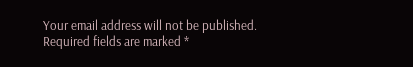Your email address will not be published. Required fields are marked *